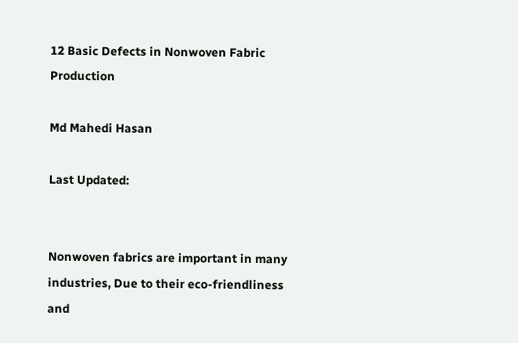12 Basic Defects in Nonwoven Fabric Production

Md Mahedi Hasan

Last Updated:


Nonwoven fabrics are important in many industries, Due to their eco-friendliness and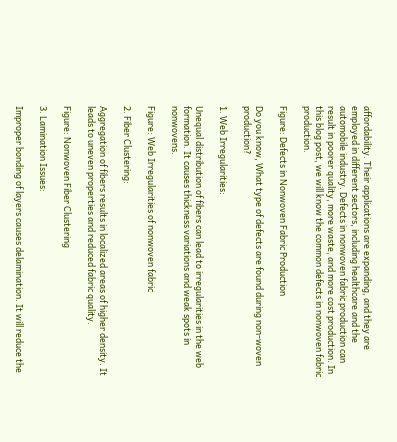affordability. Their applications are expanding, and they are employed in different sectors, including healthcare and the automobile industry. Defects in nonwoven fabric production can result in poorer quality, more waste, and more cost production. In this blog post, we will know the common defects in nonwoven fabric production.

Figure: Defects in Nonwoven Fabric Production

Do you know, What type of defects are found during non-woven production?

1. Web Irregularities:

Unequal distribution of fibers can lead to irregularities in the web formation. It causes thickness variations and weak spots in nonwovens.

Figure: Web Irregularities of nonwoven fabric

2. Fiber Clustering:

Aggregation of fibers results in localized areas of higher density. It leads to uneven properties and reduced fabric quality.

Figure: Nonwoven Fiber Clustering

3. Lamination Issues:

Improper bonding of layers causes delamination. It will reduce the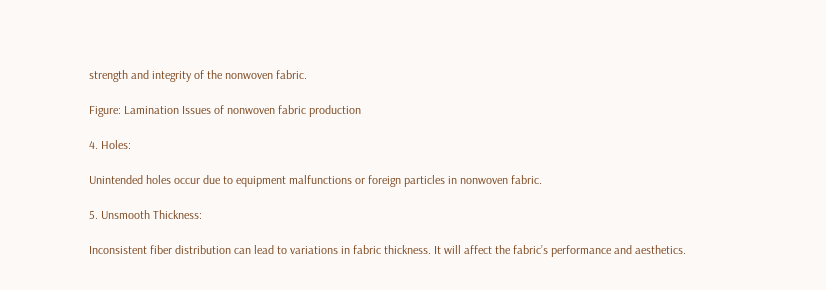strength and integrity of the nonwoven fabric.

Figure: Lamination Issues of nonwoven fabric production

4. Holes:

Unintended holes occur due to equipment malfunctions or foreign particles in nonwoven fabric.

5. Unsmooth Thickness:

Inconsistent fiber distribution can lead to variations in fabric thickness. It will affect the fabric’s performance and aesthetics.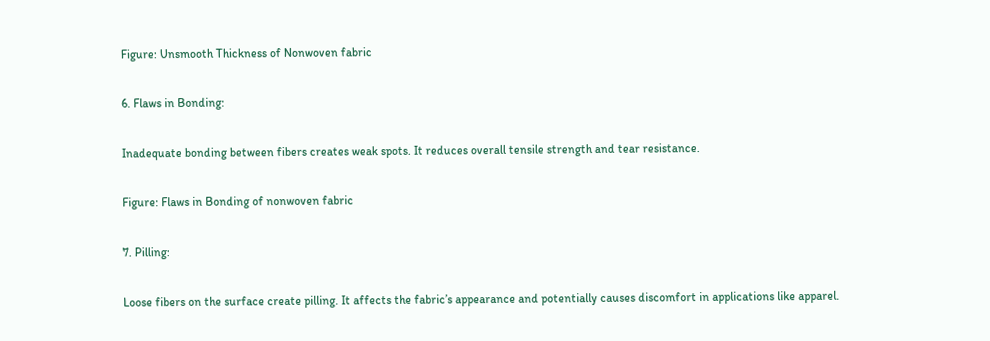Figure: Unsmooth Thickness of Nonwoven fabric

6. Flaws in Bonding:

Inadequate bonding between fibers creates weak spots. It reduces overall tensile strength and tear resistance.

Figure: Flaws in Bonding of nonwoven fabric

7. Pilling:

Loose fibers on the surface create pilling. It affects the fabric’s appearance and potentially causes discomfort in applications like apparel.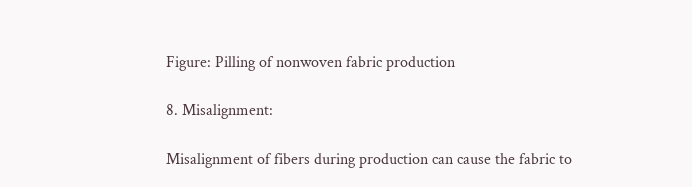Figure: Pilling of nonwoven fabric production

8. Misalignment:

Misalignment of fibers during production can cause the fabric to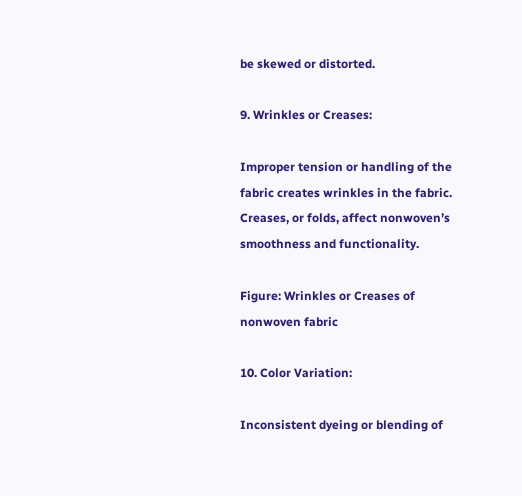be skewed or distorted.

9. Wrinkles or Creases:

Improper tension or handling of the fabric creates wrinkles in the fabric. Creases, or folds, affect nonwoven’s smoothness and functionality.

Figure: Wrinkles or Creases of nonwoven fabric

10. Color Variation:

Inconsistent dyeing or blending of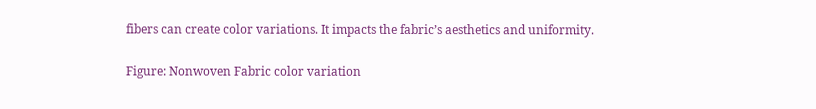fibers can create color variations. It impacts the fabric’s aesthetics and uniformity.

Figure: Nonwoven Fabric color variation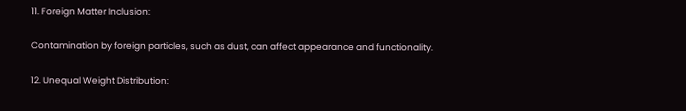11. Foreign Matter Inclusion:

Contamination by foreign particles, such as dust, can affect appearance and functionality.

12. Unequal Weight Distribution: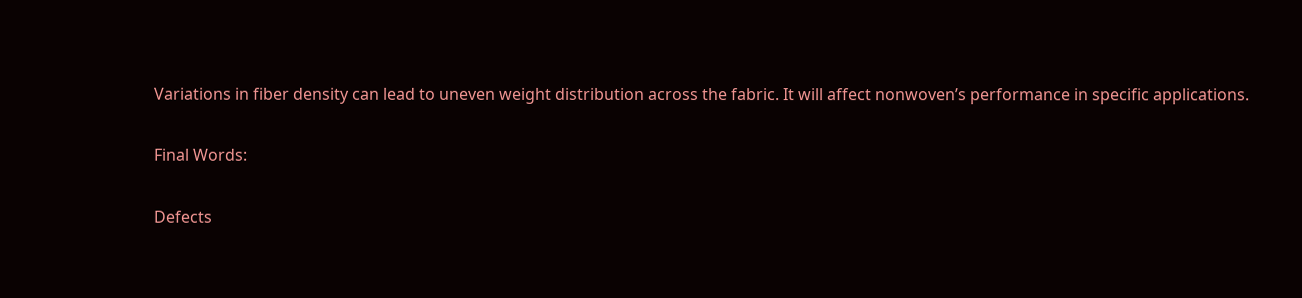Variations in fiber density can lead to uneven weight distribution across the fabric. It will affect nonwoven’s performance in specific applications.

Final Words:

Defects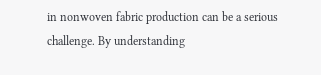in nonwoven fabric production can be a serious challenge. By understanding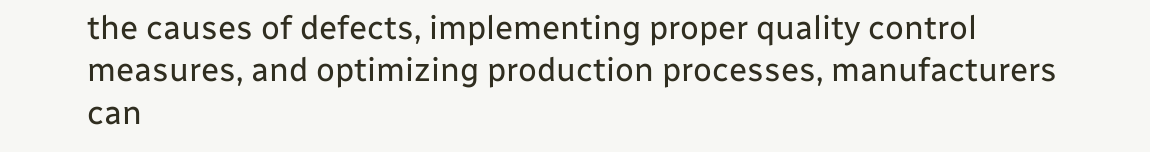the causes of defects, implementing proper quality control measures, and optimizing production processes, manufacturers can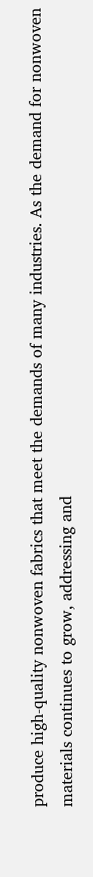produce high-quality nonwoven fabrics that meet the demands of many industries. As the demand for nonwoven materials continues to grow, addressing and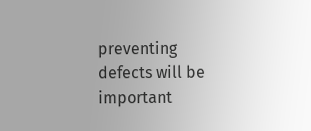preventing defects will be important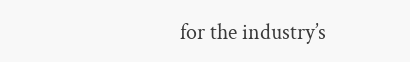for the industry’s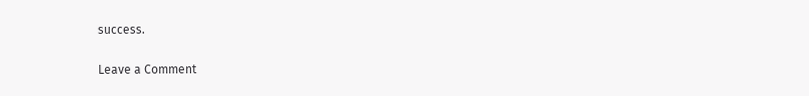success.

Leave a Comment